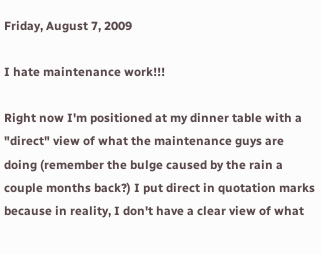Friday, August 7, 2009

I hate maintenance work!!!

Right now I'm positioned at my dinner table with a "direct" view of what the maintenance guys are doing (remember the bulge caused by the rain a couple months back?) I put direct in quotation marks because in reality, I don't have a clear view of what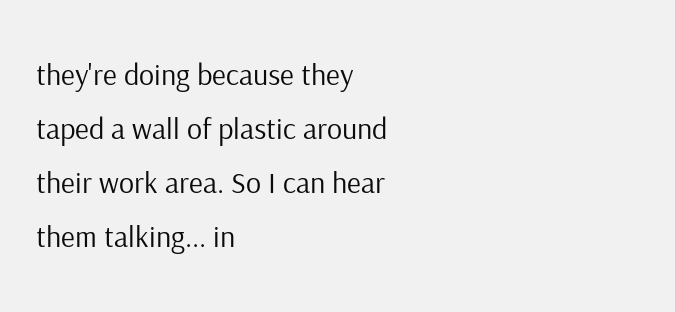they're doing because they taped a wall of plastic around their work area. So I can hear them talking... in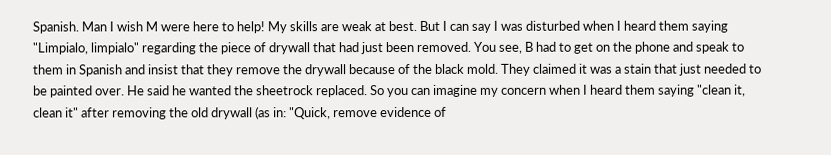Spanish. Man I wish M were here to help! My skills are weak at best. But I can say I was disturbed when I heard them saying "Limpialo, limpialo" regarding the piece of drywall that had just been removed. You see, B had to get on the phone and speak to them in Spanish and insist that they remove the drywall because of the black mold. They claimed it was a stain that just needed to be painted over. He said he wanted the sheetrock replaced. So you can imagine my concern when I heard them saying "clean it, clean it" after removing the old drywall (as in: "Quick, remove evidence of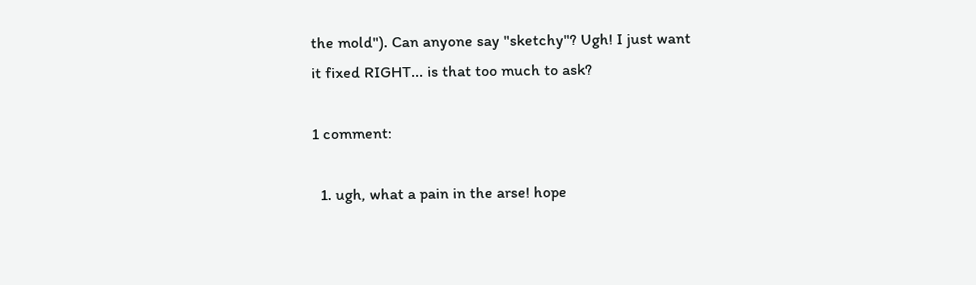the mold"). Can anyone say "sketchy"? Ugh! I just want it fixed RIGHT... is that too much to ask?

1 comment:

  1. ugh, what a pain in the arse! hope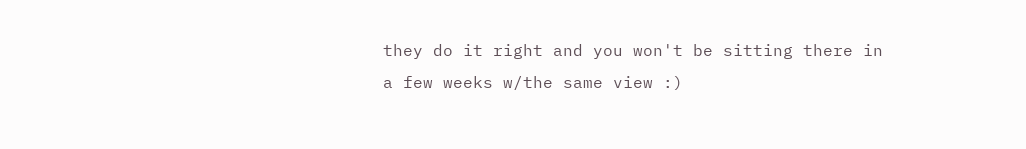they do it right and you won't be sitting there in a few weeks w/the same view :)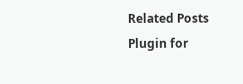Related Posts Plugin for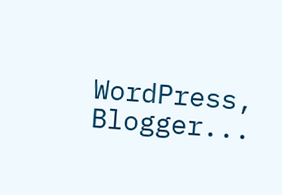WordPress, Blogger...